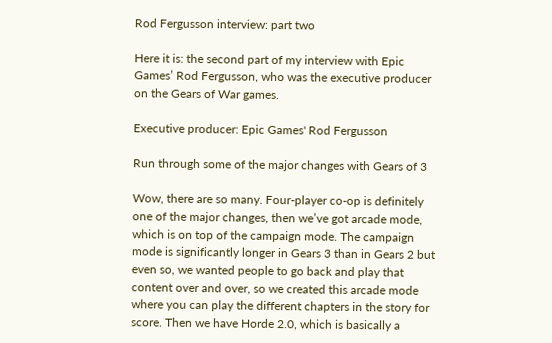Rod Fergusson interview: part two

Here it is: the second part of my interview with Epic Games’ Rod Fergusson, who was the executive producer on the Gears of War games.

Executive producer: Epic Games' Rod Fergusson

Run through some of the major changes with Gears of 3

Wow, there are so many. Four-player co-op is definitely one of the major changes, then we’ve got arcade mode, which is on top of the campaign mode. The campaign mode is significantly longer in Gears 3 than in Gears 2 but even so, we wanted people to go back and play that content over and over, so we created this arcade mode where you can play the different chapters in the story for score. Then we have Horde 2.0, which is basically a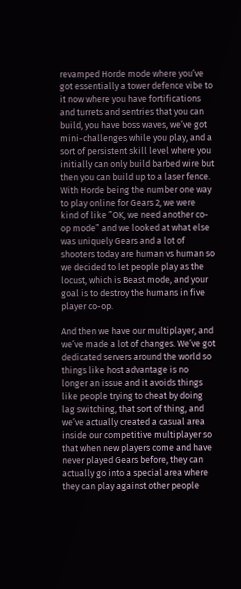revamped Horde mode where you’ve got essentially a tower defence vibe to it now where you have fortifications and turrets and sentries that you can build, you have boss waves, we’ve got mini-challenges while you play, and a sort of persistent skill level where you initially can only build barbed wire but then you can build up to a laser fence. With Horde being the number one way to play online for Gears 2, we were kind of like ”OK, we need another co-op mode” and we looked at what else was uniquely Gears and a lot of shooters today are human vs human so we decided to let people play as the locust, which is Beast mode, and your goal is to destroy the humans in five player co-op.

And then we have our multiplayer, and we’ve made a lot of changes. We’ve got dedicated servers around the world so things like host advantage is no longer an issue and it avoids things like people trying to cheat by doing lag switching, that sort of thing, and we’ve actually created a casual area inside our competitive multiplayer so that when new players come and have never played Gears before, they can actually go into a special area where they can play against other people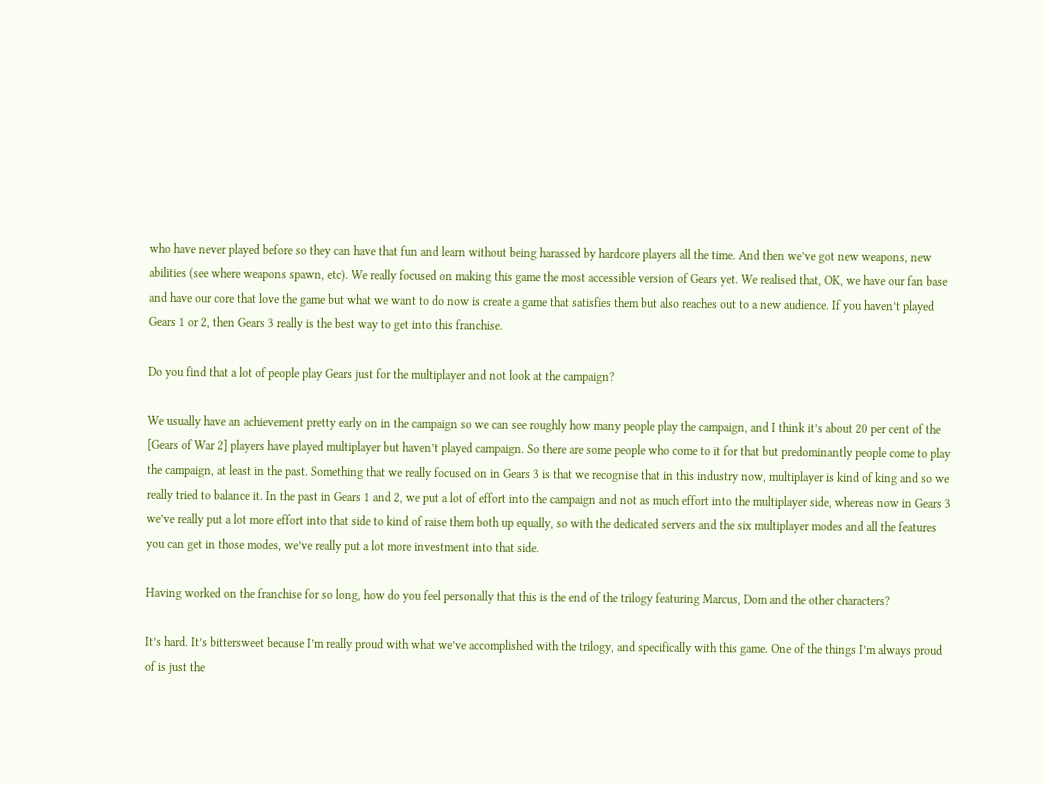who have never played before so they can have that fun and learn without being harassed by hardcore players all the time. And then we’ve got new weapons, new abilities (see where weapons spawn, etc). We really focused on making this game the most accessible version of Gears yet. We realised that, OK, we have our fan base and have our core that love the game but what we want to do now is create a game that satisfies them but also reaches out to a new audience. If you haven’t played Gears 1 or 2, then Gears 3 really is the best way to get into this franchise.

Do you find that a lot of people play Gears just for the multiplayer and not look at the campaign?

We usually have an achievement pretty early on in the campaign so we can see roughly how many people play the campaign, and I think it’s about 20 per cent of the [Gears of War 2] players have played multiplayer but haven’t played campaign. So there are some people who come to it for that but predominantly people come to play the campaign, at least in the past. Something that we really focused on in Gears 3 is that we recognise that in this industry now, multiplayer is kind of king and so we really tried to balance it. In the past in Gears 1 and 2, we put a lot of effort into the campaign and not as much effort into the multiplayer side, whereas now in Gears 3 we’ve really put a lot more effort into that side to kind of raise them both up equally, so with the dedicated servers and the six multiplayer modes and all the features you can get in those modes, we’ve really put a lot more investment into that side.

Having worked on the franchise for so long, how do you feel personally that this is the end of the trilogy featuring Marcus, Dom and the other characters?

It’s hard. It’s bittersweet because I’m really proud with what we’ve accomplished with the trilogy, and specifically with this game. One of the things I’m always proud of is just the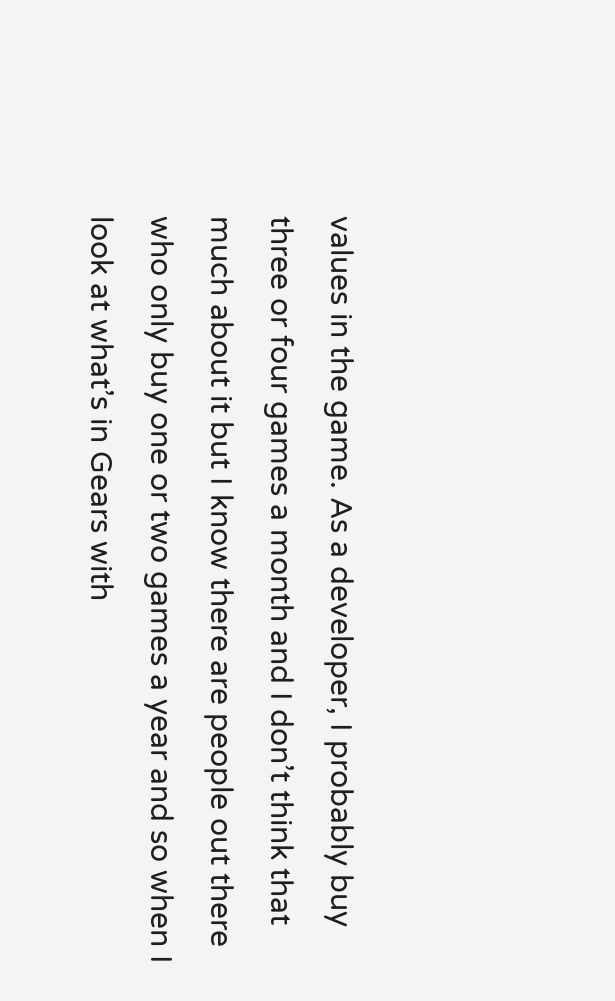values in the game. As a developer, I probably buy three or four games a month and I don’t think that much about it but I know there are people out there who only buy one or two games a year and so when I look at what’s in Gears with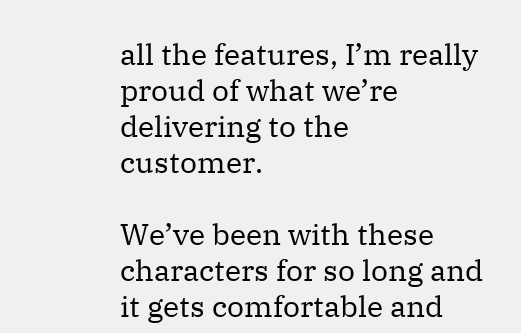all the features, I’m really proud of what we’re delivering to the customer.

We’ve been with these characters for so long and it gets comfortable and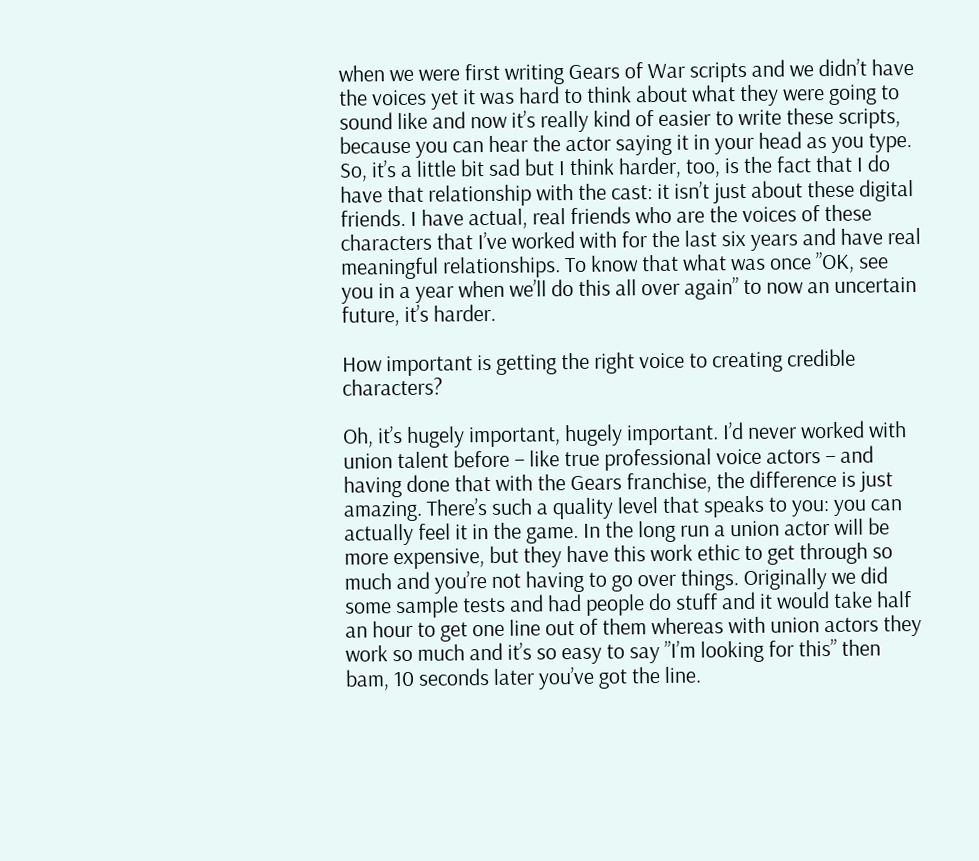when we were first writing Gears of War scripts and we didn’t have the voices yet it was hard to think about what they were going to sound like and now it’s really kind of easier to write these scripts, because you can hear the actor saying it in your head as you type. So, it’s a little bit sad but I think harder, too, is the fact that I do have that relationship with the cast: it isn’t just about these digital friends. I have actual, real friends who are the voices of these characters that I’ve worked with for the last six years and have real meaningful relationships. To know that what was once ”OK, see you in a year when we’ll do this all over again” to now an uncertain future, it’s harder.

How important is getting the right voice to creating credible characters?

Oh, it’s hugely important, hugely important. I’d never worked with union talent before – like true professional voice actors – and having done that with the Gears franchise, the difference is just amazing. There’s such a quality level that speaks to you: you can actually feel it in the game. In the long run a union actor will be more expensive, but they have this work ethic to get through so much and you’re not having to go over things. Originally we did some sample tests and had people do stuff and it would take half an hour to get one line out of them whereas with union actors they work so much and it’s so easy to say ”I’m looking for this” then bam, 10 seconds later you’ve got the line.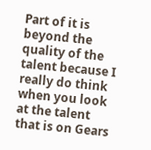Part of it is beyond the quality of the talent because I really do think when you look at the talent that is on Gears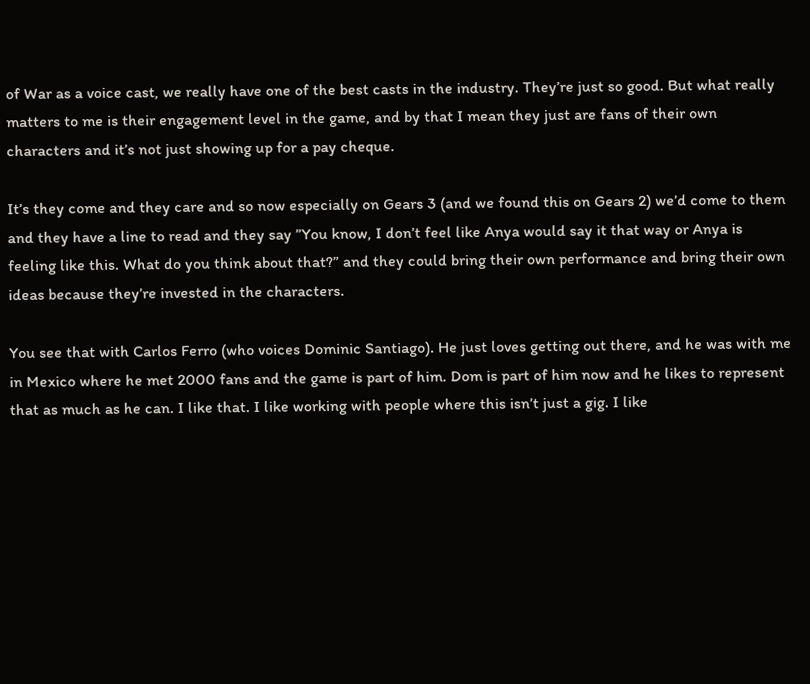of War as a voice cast, we really have one of the best casts in the industry. They’re just so good. But what really matters to me is their engagement level in the game, and by that I mean they just are fans of their own characters and it’s not just showing up for a pay cheque.

It’s they come and they care and so now especially on Gears 3 (and we found this on Gears 2) we’d come to them and they have a line to read and they say ”You know, I don’t feel like Anya would say it that way or Anya is feeling like this. What do you think about that?” and they could bring their own performance and bring their own ideas because they’re invested in the characters.

You see that with Carlos Ferro (who voices Dominic Santiago). He just loves getting out there, and he was with me in Mexico where he met 2000 fans and the game is part of him. Dom is part of him now and he likes to represent that as much as he can. I like that. I like working with people where this isn’t just a gig. I like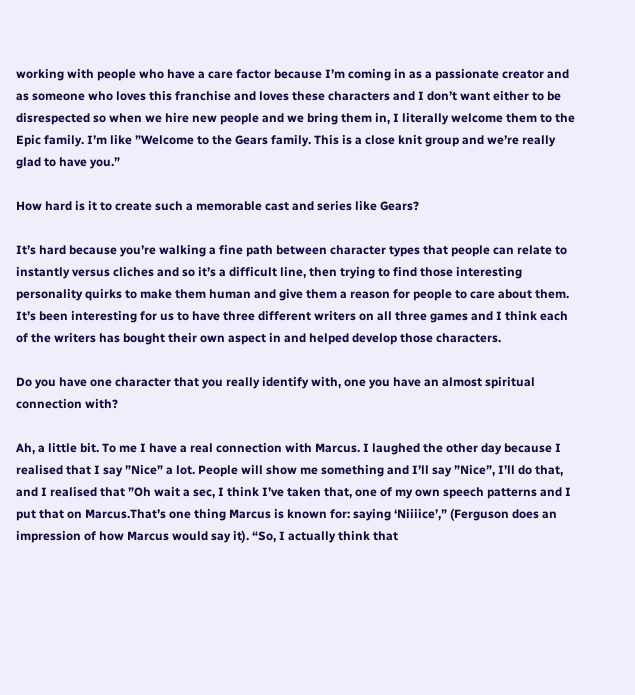working with people who have a care factor because I’m coming in as a passionate creator and as someone who loves this franchise and loves these characters and I don’t want either to be disrespected so when we hire new people and we bring them in, I literally welcome them to the Epic family. I’m like ”Welcome to the Gears family. This is a close knit group and we’re really glad to have you.”

How hard is it to create such a memorable cast and series like Gears?

It’s hard because you’re walking a fine path between character types that people can relate to instantly versus cliches and so it’s a difficult line, then trying to find those interesting personality quirks to make them human and give them a reason for people to care about them. It’s been interesting for us to have three different writers on all three games and I think each of the writers has bought their own aspect in and helped develop those characters.

Do you have one character that you really identify with, one you have an almost spiritual connection with?

Ah, a little bit. To me I have a real connection with Marcus. I laughed the other day because I realised that I say ”Nice” a lot. People will show me something and I’ll say ”Nice”, I’ll do that, and I realised that ”Oh wait a sec, I think I’ve taken that, one of my own speech patterns and I put that on Marcus.That’s one thing Marcus is known for: saying ‘Niiiice’,” (Ferguson does an impression of how Marcus would say it). “So, I actually think that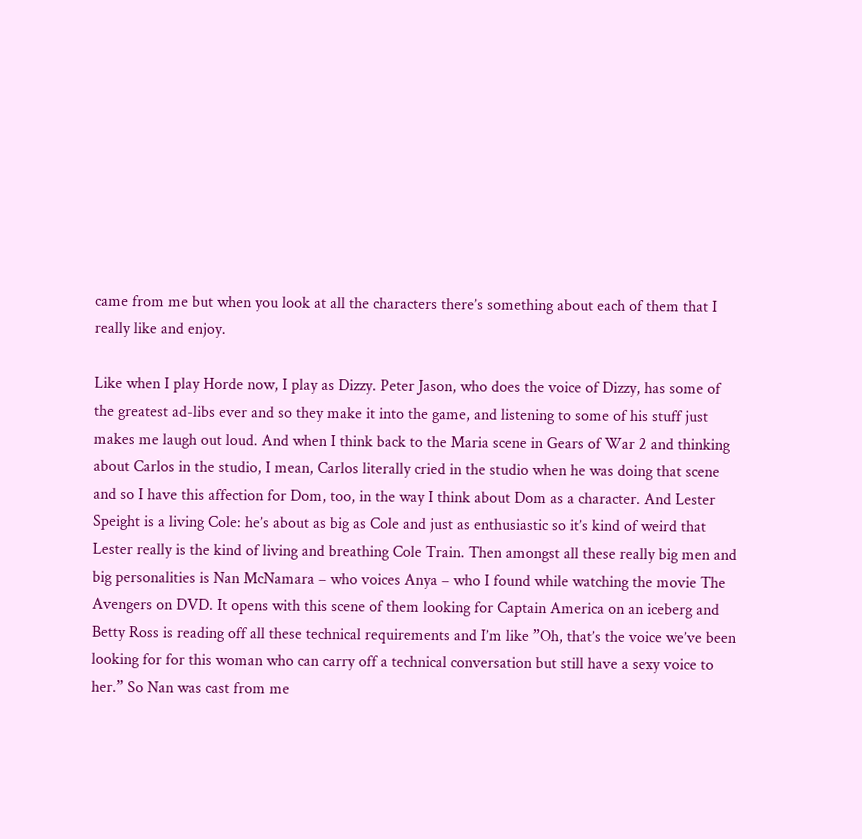came from me but when you look at all the characters there’s something about each of them that I really like and enjoy.

Like when I play Horde now, I play as Dizzy. Peter Jason, who does the voice of Dizzy, has some of the greatest ad-libs ever and so they make it into the game, and listening to some of his stuff just makes me laugh out loud. And when I think back to the Maria scene in Gears of War 2 and thinking about Carlos in the studio, I mean, Carlos literally cried in the studio when he was doing that scene and so I have this affection for Dom, too, in the way I think about Dom as a character. And Lester Speight is a living Cole: he’s about as big as Cole and just as enthusiastic so it’s kind of weird that Lester really is the kind of living and breathing Cole Train. Then amongst all these really big men and big personalities is Nan McNamara – who voices Anya – who I found while watching the movie The Avengers on DVD. It opens with this scene of them looking for Captain America on an iceberg and Betty Ross is reading off all these technical requirements and I’m like ”Oh, that’s the voice we’ve been looking for for this woman who can carry off a technical conversation but still have a sexy voice to her.” So Nan was cast from me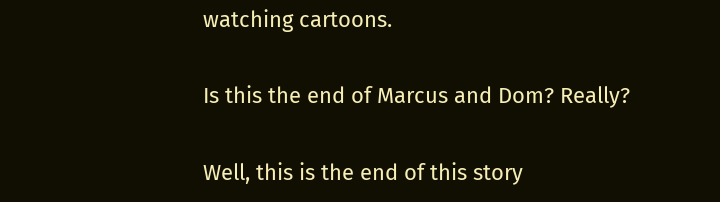watching cartoons.

Is this the end of Marcus and Dom? Really?

Well, this is the end of this story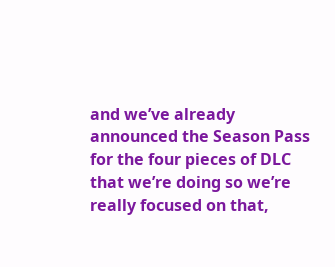and we’ve already announced the Season Pass for the four pieces of DLC that we’re doing so we’re really focused on that,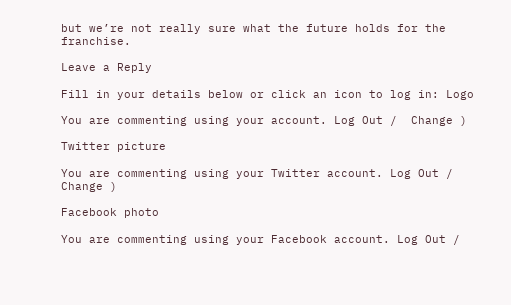but we’re not really sure what the future holds for the franchise.

Leave a Reply

Fill in your details below or click an icon to log in: Logo

You are commenting using your account. Log Out /  Change )

Twitter picture

You are commenting using your Twitter account. Log Out /  Change )

Facebook photo

You are commenting using your Facebook account. Log Out /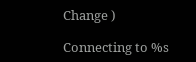Change )

Connecting to %s